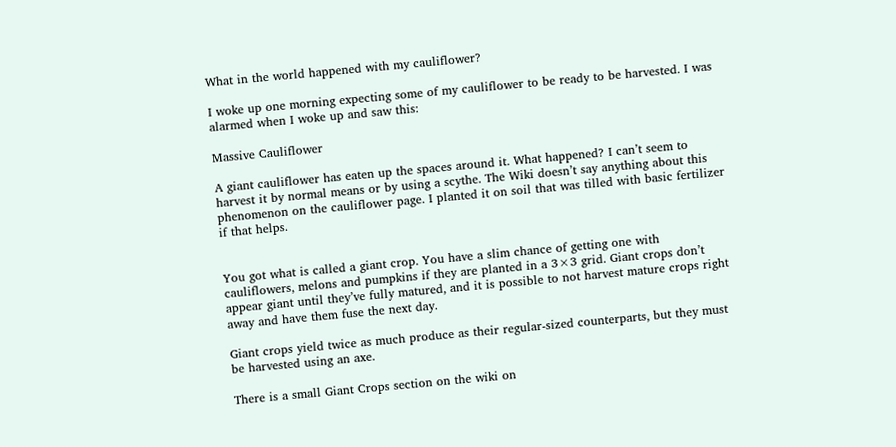What in the world happened with my cauliflower?

I woke up one morning expecting some of my cauliflower to be ready to be harvested. I was alarmed when I woke up and saw this:

Massive Cauliflower

A giant cauliflower has eaten up the spaces around it. What happened? I can’t seem to harvest it by normal means or by using a scythe. The Wiki doesn’t say anything about this phenomenon on the cauliflower page. I planted it on soil that was tilled with basic fertilizer if that helps.


You got what is called a giant crop. You have a slim chance of getting one with cauliflowers, melons and pumpkins if they are planted in a 3×3 grid. Giant crops don’t appear giant until they’ve fully matured, and it is possible to not harvest mature crops right away and have them fuse the next day.

Giant crops yield twice as much produce as their regular-sized counterparts, but they must be harvested using an axe.

There is a small Giant Crops section on the wiki on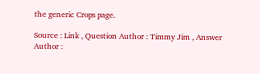the generic Crops page.

Source : Link , Question Author : Timmy Jim , Answer Author :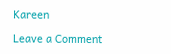Kareen

Leave a Comment